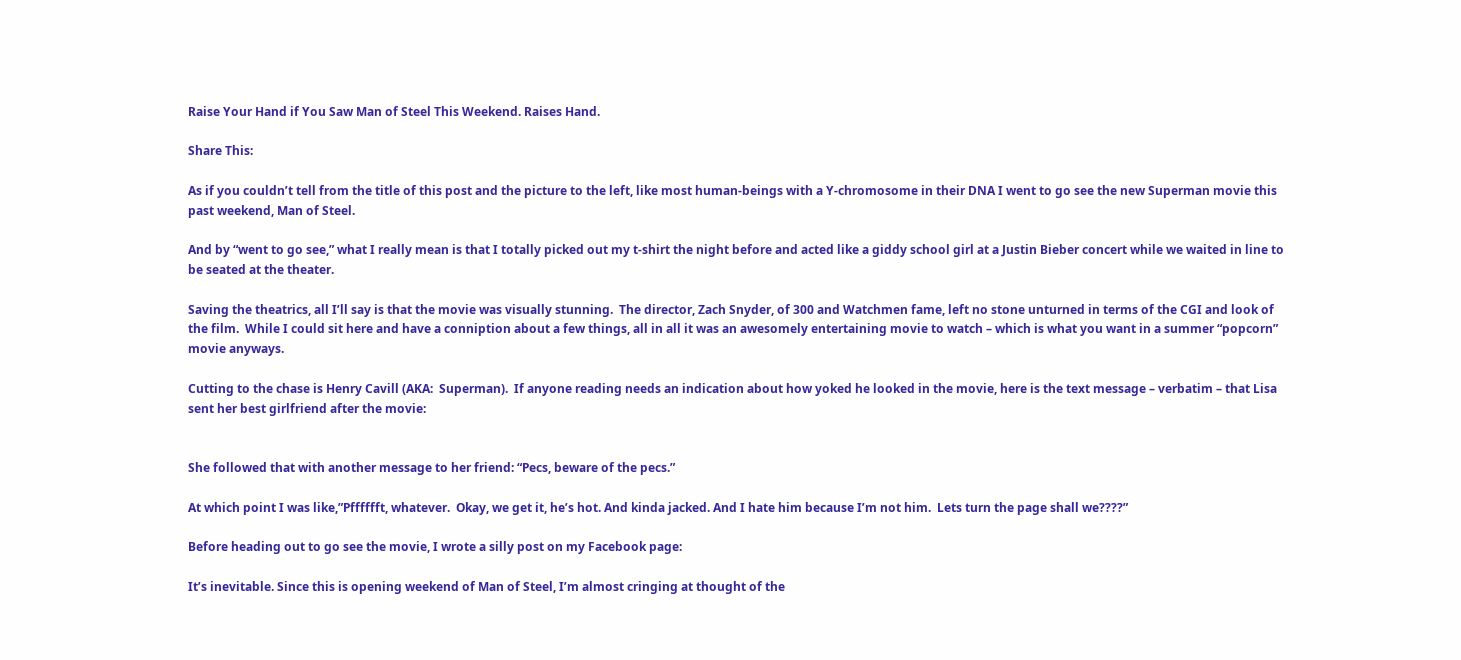Raise Your Hand if You Saw Man of Steel This Weekend. Raises Hand.

Share This:

As if you couldn’t tell from the title of this post and the picture to the left, like most human-beings with a Y-chromosome in their DNA I went to go see the new Superman movie this past weekend, Man of Steel.

And by “went to go see,” what I really mean is that I totally picked out my t-shirt the night before and acted like a giddy school girl at a Justin Bieber concert while we waited in line to be seated at the theater.

Saving the theatrics, all I’ll say is that the movie was visually stunning.  The director, Zach Snyder, of 300 and Watchmen fame, left no stone unturned in terms of the CGI and look of the film.  While I could sit here and have a conniption about a few things, all in all it was an awesomely entertaining movie to watch – which is what you want in a summer “popcorn” movie anyways.

Cutting to the chase is Henry Cavill (AKA:  Superman).  If anyone reading needs an indication about how yoked he looked in the movie, here is the text message – verbatim – that Lisa sent her best girlfriend after the movie:


She followed that with another message to her friend: “Pecs, beware of the pecs.”

At which point I was like,”Pfffffft, whatever.  Okay, we get it, he’s hot. And kinda jacked. And I hate him because I’m not him.  Lets turn the page shall we????”

Before heading out to go see the movie, I wrote a silly post on my Facebook page:

It’s inevitable. Since this is opening weekend of Man of Steel, I’m almost cringing at thought of the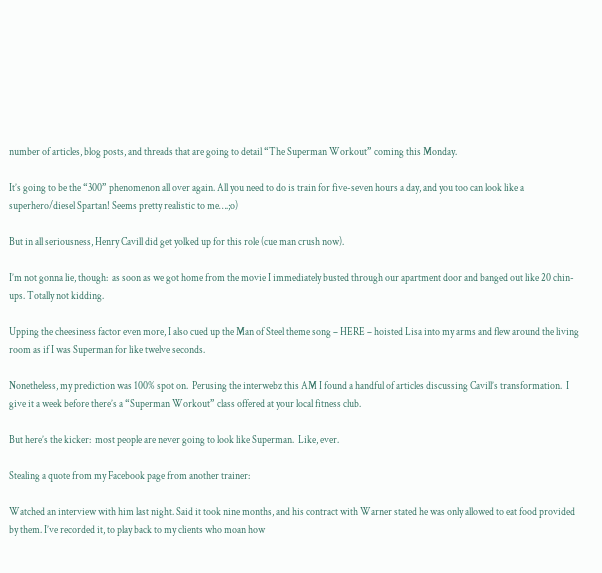number of articles, blog posts, and threads that are going to detail “The Superman Workout” coming this Monday.

It’s going to be the “300” phenomenon all over again. All you need to do is train for five-seven hours a day, and you too can look like a superhero/diesel Spartan! Seems pretty realistic to me….;o)

But in all seriousness, Henry Cavill did get yolked up for this role (cue man crush now).

I’m not gonna lie, though:  as soon as we got home from the movie I immediately busted through our apartment door and banged out like 20 chin-ups. Totally not kidding.

Upping the cheesiness factor even more, I also cued up the Man of Steel theme song – HERE – hoisted Lisa into my arms and flew around the living room as if I was Superman for like twelve seconds.

Nonetheless, my prediction was 100% spot on.  Perusing the interwebz this AM I found a handful of articles discussing Cavill’s transformation.  I give it a week before there’s a “Superman Workout” class offered at your local fitness club.

But here’s the kicker:  most people are never going to look like Superman.  Like, ever.

Stealing a quote from my Facebook page from another trainer:

Watched an interview with him last night. Said it took nine months, and his contract with Warner stated he was only allowed to eat food provided by them. I’ve recorded it, to play back to my clients who moan how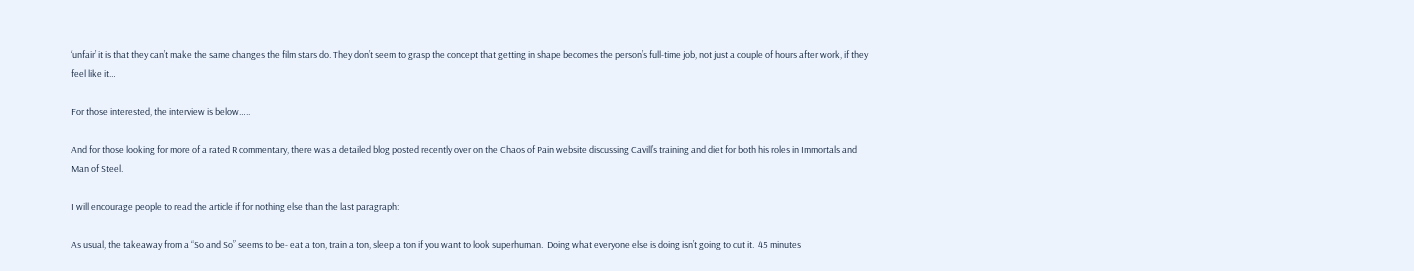‘unfair’ it is that they can’t make the same changes the film stars do. They don’t seem to grasp the concept that getting in shape becomes the person’s full-time job, not just a couple of hours after work, if they feel like it…

For those interested, the interview is below…..

And for those looking for more of a rated R commentary, there was a detailed blog posted recently over on the Chaos of Pain website discussing Cavill’s training and diet for both his roles in Immortals and Man of Steel.

I will encourage people to read the article if for nothing else than the last paragraph:

As usual, the takeaway from a “So and So” seems to be- eat a ton, train a ton, sleep a ton if you want to look superhuman.  Doing what everyone else is doing isn’t going to cut it.  45 minutes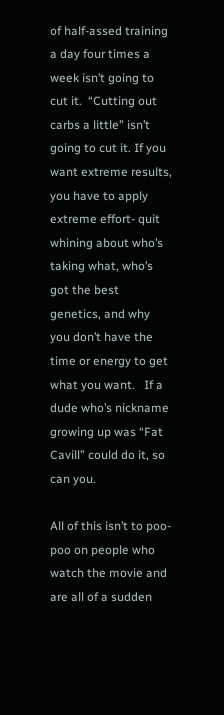of half-assed training a day four times a week isn’t going to cut it.  “Cutting out carbs a little” isn’t going to cut it. If you want extreme results, you have to apply extreme effort- quit whining about who’s taking what, who’s got the best genetics, and why you don’t have the time or energy to get what you want.   If a dude who’s nickname growing up was “Fat Cavill” could do it, so can you.

All of this isn’t to poo-poo on people who watch the movie and are all of a sudden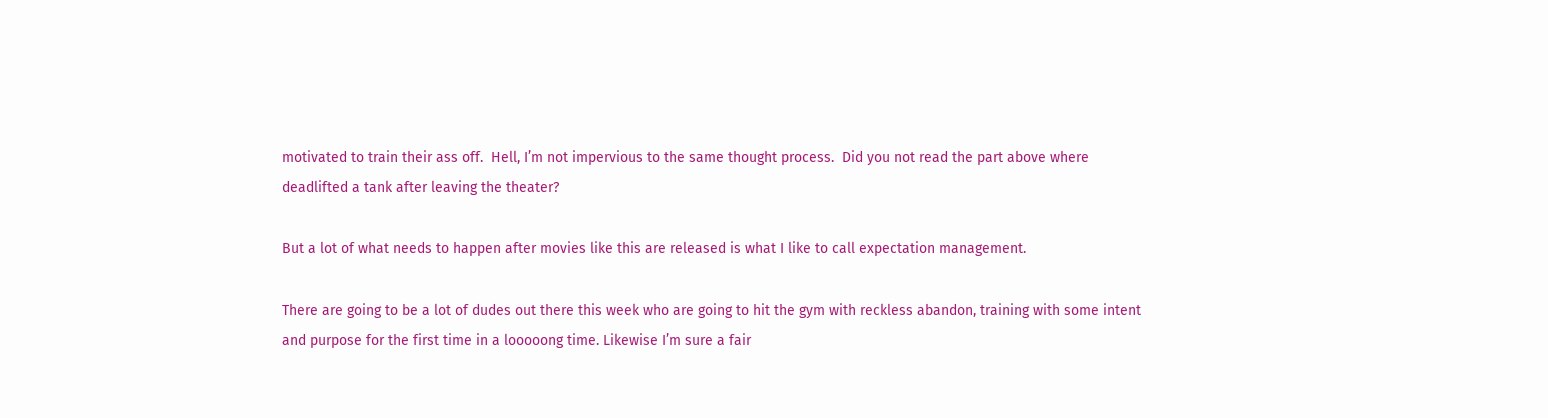motivated to train their ass off.  Hell, I’m not impervious to the same thought process.  Did you not read the part above where deadlifted a tank after leaving the theater?

But a lot of what needs to happen after movies like this are released is what I like to call expectation management.

There are going to be a lot of dudes out there this week who are going to hit the gym with reckless abandon, training with some intent and purpose for the first time in a looooong time. Likewise I’m sure a fair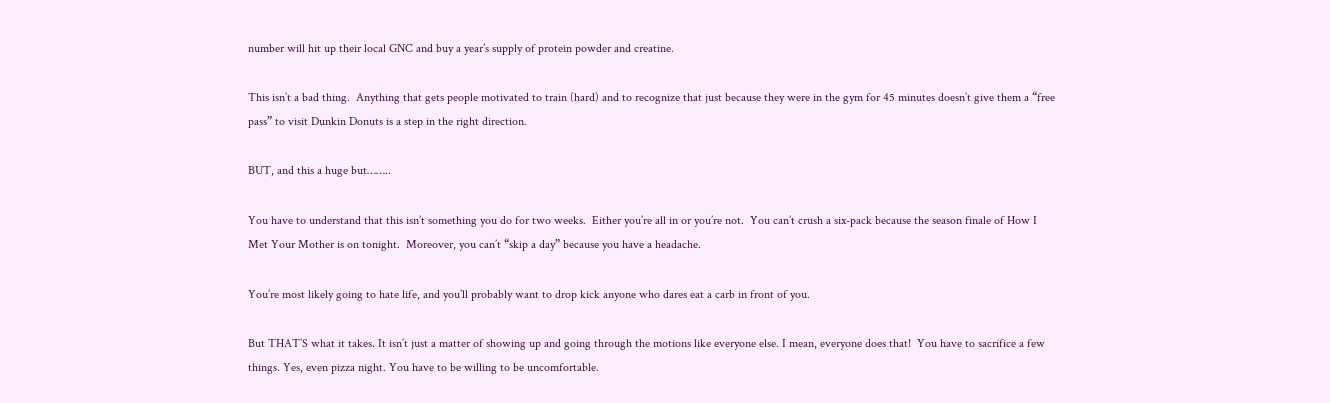number will hit up their local GNC and buy a year’s supply of protein powder and creatine.

This isn’t a bad thing.  Anything that gets people motivated to train (hard) and to recognize that just because they were in the gym for 45 minutes doesn’t give them a “free pass” to visit Dunkin Donuts is a step in the right direction.

BUT, and this a huge but……..

You have to understand that this isn’t something you do for two weeks.  Either you’re all in or you’re not.  You can’t crush a six-pack because the season finale of How I Met Your Mother is on tonight.  Moreover, you can’t “skip a day” because you have a headache.

You’re most likely going to hate life, and you’ll probably want to drop kick anyone who dares eat a carb in front of you.

But THAT’S what it takes. It isn’t just a matter of showing up and going through the motions like everyone else. I mean, everyone does that!  You have to sacrifice a few things. Yes, even pizza night. You have to be willing to be uncomfortable.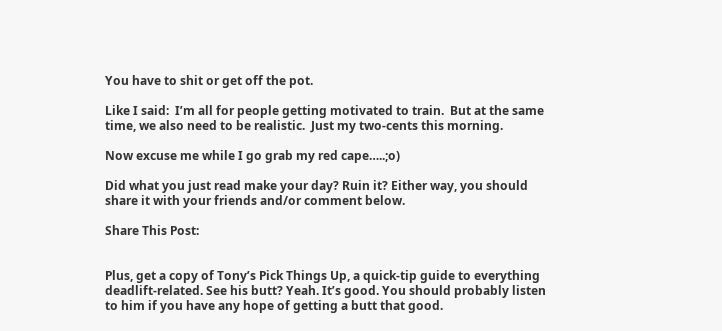You have to shit or get off the pot.

Like I said:  I’m all for people getting motivated to train.  But at the same time, we also need to be realistic.  Just my two-cents this morning.

Now excuse me while I go grab my red cape…..;o)

Did what you just read make your day? Ruin it? Either way, you should share it with your friends and/or comment below.

Share This Post:


Plus, get a copy of Tony’s Pick Things Up, a quick-tip guide to everything deadlift-related. See his butt? Yeah. It’s good. You should probably listen to him if you have any hope of getting a butt that good.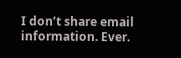I don’t share email information. Ever.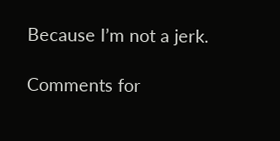Because I’m not a jerk.

Comments for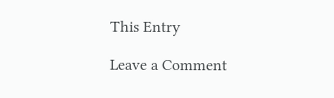This Entry

Leave a Comment